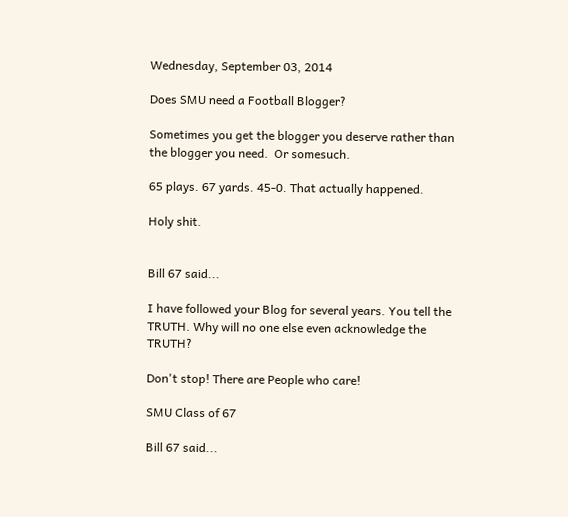Wednesday, September 03, 2014

Does SMU need a Football Blogger?

Sometimes you get the blogger you deserve rather than the blogger you need.  Or somesuch.

65 plays. 67 yards. 45-0. That actually happened.

Holy shit.


Bill 67 said...

I have followed your Blog for several years. You tell the TRUTH. Why will no one else even acknowledge the TRUTH?

Don't stop! There are People who care!

SMU Class of 67

Bill 67 said...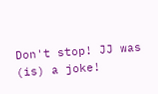Don't stop! JJ was (is) a joke!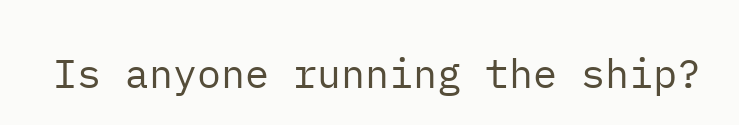Is anyone running the ship?